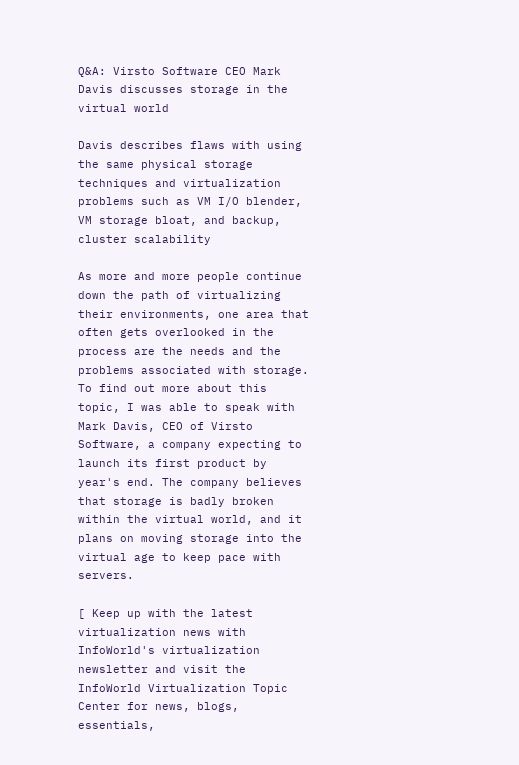Q&A: Virsto Software CEO Mark Davis discusses storage in the virtual world

Davis describes flaws with using the same physical storage techniques and virtualization problems such as VM I/O blender, VM storage bloat, and backup, cluster scalability

As more and more people continue down the path of virtualizing their environments, one area that often gets overlooked in the process are the needs and the problems associated with storage. To find out more about this topic, I was able to speak with Mark Davis, CEO of Virsto Software, a company expecting to launch its first product by year's end. The company believes that storage is badly broken within the virtual world, and it plans on moving storage into the virtual age to keep pace with servers.

[ Keep up with the latest virtualization news with InfoWorld's virtualization newsletter and visit the InfoWorld Virtualization Topic Center for news, blogs, essentials,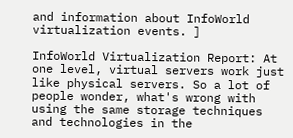and information about InfoWorld virtualization events. ]

InfoWorld Virtualization Report: At one level, virtual servers work just like physical servers. So a lot of people wonder, what's wrong with using the same storage techniques and technologies in the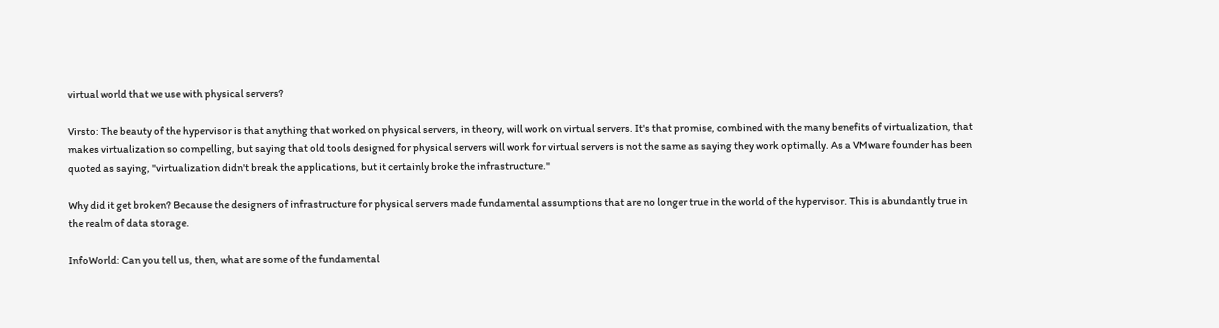virtual world that we use with physical servers?

Virsto: The beauty of the hypervisor is that anything that worked on physical servers, in theory, will work on virtual servers. It's that promise, combined with the many benefits of virtualization, that makes virtualization so compelling, but saying that old tools designed for physical servers will work for virtual servers is not the same as saying they work optimally. As a VMware founder has been quoted as saying, "virtualization didn't break the applications, but it certainly broke the infrastructure."

Why did it get broken? Because the designers of infrastructure for physical servers made fundamental assumptions that are no longer true in the world of the hypervisor. This is abundantly true in the realm of data storage.

InfoWorld: Can you tell us, then, what are some of the fundamental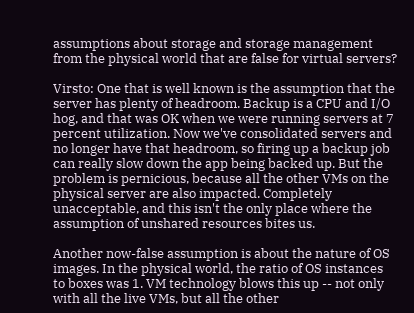assumptions about storage and storage management from the physical world that are false for virtual servers?

Virsto: One that is well known is the assumption that the server has plenty of headroom. Backup is a CPU and I/O hog, and that was OK when we were running servers at 7 percent utilization. Now we've consolidated servers and no longer have that headroom, so firing up a backup job can really slow down the app being backed up. But the problem is pernicious, because all the other VMs on the physical server are also impacted. Completely unacceptable, and this isn't the only place where the assumption of unshared resources bites us.

Another now-false assumption is about the nature of OS images. In the physical world, the ratio of OS instances to boxes was 1. VM technology blows this up -- not only with all the live VMs, but all the other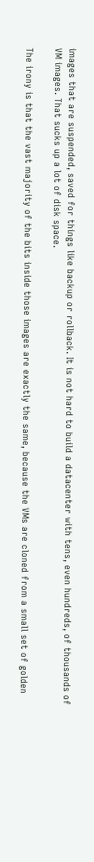images that are suspended, saved for things like backup or rollback. It is not hard to build a datacenter with tens, even hundreds, of thousands of VM images. That sucks up a lot of disk space.

The irony is that the vast majority of the bits inside those images are exactly the same, because the VMs are cloned from a small set of golden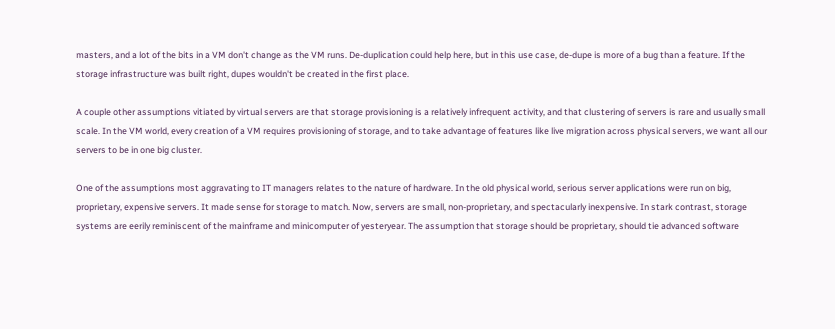masters, and a lot of the bits in a VM don't change as the VM runs. De-duplication could help here, but in this use case, de-dupe is more of a bug than a feature. If the storage infrastructure was built right, dupes wouldn't be created in the first place.

A couple other assumptions vitiated by virtual servers are that storage provisioning is a relatively infrequent activity, and that clustering of servers is rare and usually small scale. In the VM world, every creation of a VM requires provisioning of storage, and to take advantage of features like live migration across physical servers, we want all our servers to be in one big cluster.

One of the assumptions most aggravating to IT managers relates to the nature of hardware. In the old physical world, serious server applications were run on big, proprietary, expensive servers. It made sense for storage to match. Now, servers are small, non-proprietary, and spectacularly inexpensive. In stark contrast, storage systems are eerily reminiscent of the mainframe and minicomputer of yesteryear. The assumption that storage should be proprietary, should tie advanced software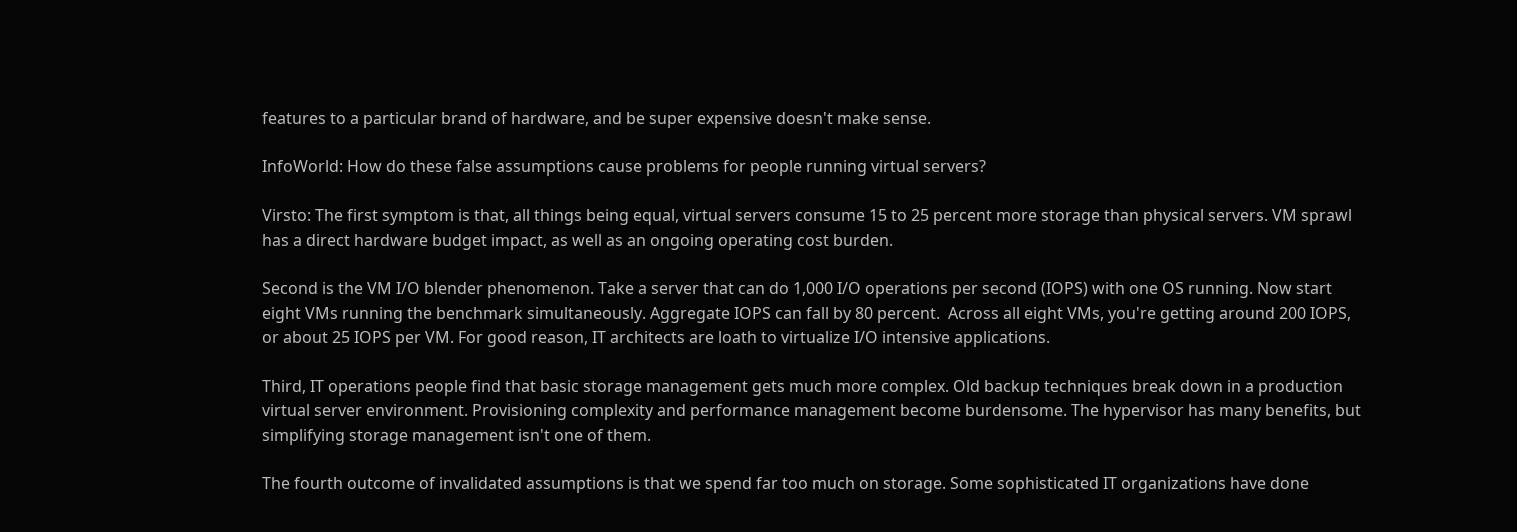features to a particular brand of hardware, and be super expensive doesn't make sense.

InfoWorld: How do these false assumptions cause problems for people running virtual servers?

Virsto: The first symptom is that, all things being equal, virtual servers consume 15 to 25 percent more storage than physical servers. VM sprawl has a direct hardware budget impact, as well as an ongoing operating cost burden.

Second is the VM I/O blender phenomenon. Take a server that can do 1,000 I/O operations per second (IOPS) with one OS running. Now start eight VMs running the benchmark simultaneously. Aggregate IOPS can fall by 80 percent.  Across all eight VMs, you're getting around 200 IOPS, or about 25 IOPS per VM. For good reason, IT architects are loath to virtualize I/O intensive applications.

Third, IT operations people find that basic storage management gets much more complex. Old backup techniques break down in a production virtual server environment. Provisioning complexity and performance management become burdensome. The hypervisor has many benefits, but simplifying storage management isn't one of them.

The fourth outcome of invalidated assumptions is that we spend far too much on storage. Some sophisticated IT organizations have done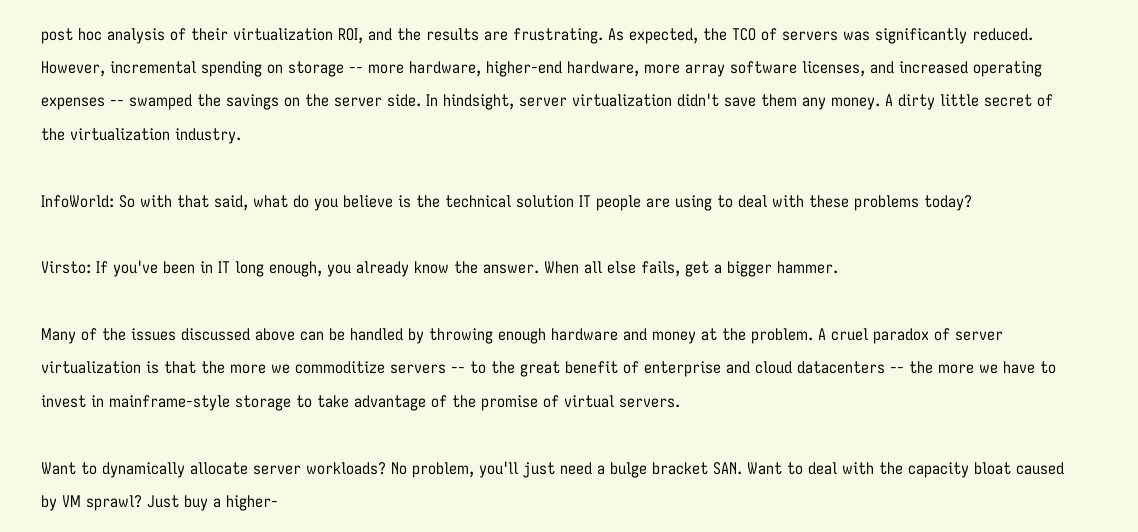post hoc analysis of their virtualization ROI, and the results are frustrating. As expected, the TCO of servers was significantly reduced. However, incremental spending on storage -- more hardware, higher-end hardware, more array software licenses, and increased operating expenses -- swamped the savings on the server side. In hindsight, server virtualization didn't save them any money. A dirty little secret of the virtualization industry.

InfoWorld: So with that said, what do you believe is the technical solution IT people are using to deal with these problems today?

Virsto: If you've been in IT long enough, you already know the answer. When all else fails, get a bigger hammer.

Many of the issues discussed above can be handled by throwing enough hardware and money at the problem. A cruel paradox of server virtualization is that the more we commoditize servers -- to the great benefit of enterprise and cloud datacenters -- the more we have to invest in mainframe-style storage to take advantage of the promise of virtual servers.

Want to dynamically allocate server workloads? No problem, you'll just need a bulge bracket SAN. Want to deal with the capacity bloat caused by VM sprawl? Just buy a higher-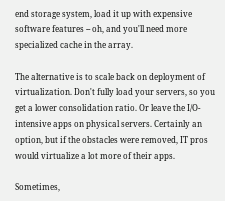end storage system, load it up with expensive software features -- oh, and you'll need more specialized cache in the array.

The alternative is to scale back on deployment of virtualization. Don't fully load your servers, so you get a lower consolidation ratio. Or leave the I/O-intensive apps on physical servers. Certainly an option, but if the obstacles were removed, IT pros would virtualize a lot more of their apps.

Sometimes,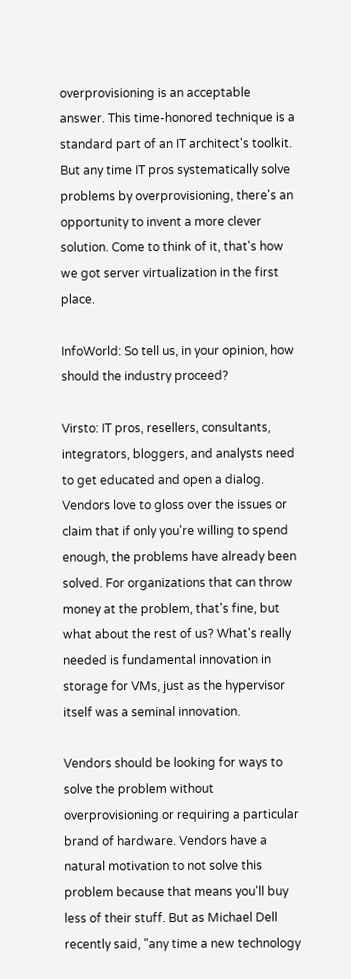overprovisioning is an acceptable answer. This time-honored technique is a standard part of an IT architect's toolkit. But any time IT pros systematically solve problems by overprovisioning, there's an opportunity to invent a more clever solution. Come to think of it, that's how we got server virtualization in the first place.

InfoWorld: So tell us, in your opinion, how should the industry proceed?

Virsto: IT pros, resellers, consultants, integrators, bloggers, and analysts need to get educated and open a dialog. Vendors love to gloss over the issues or claim that if only you're willing to spend enough, the problems have already been solved. For organizations that can throw money at the problem, that's fine, but what about the rest of us? What's really needed is fundamental innovation in storage for VMs, just as the hypervisor itself was a seminal innovation.

Vendors should be looking for ways to solve the problem without overprovisioning or requiring a particular brand of hardware. Vendors have a natural motivation to not solve this problem because that means you'll buy less of their stuff. But as Michael Dell recently said, "any time a new technology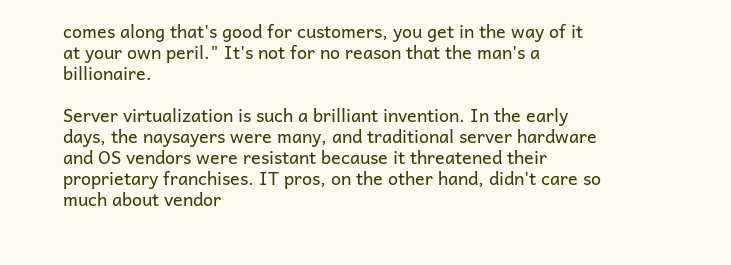comes along that's good for customers, you get in the way of it at your own peril." It's not for no reason that the man's a billionaire.

Server virtualization is such a brilliant invention. In the early days, the naysayers were many, and traditional server hardware and OS vendors were resistant because it threatened their proprietary franchises. IT pros, on the other hand, didn't care so much about vendor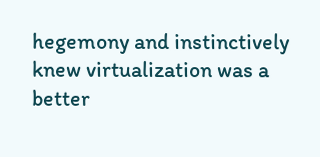hegemony and instinctively knew virtualization was a better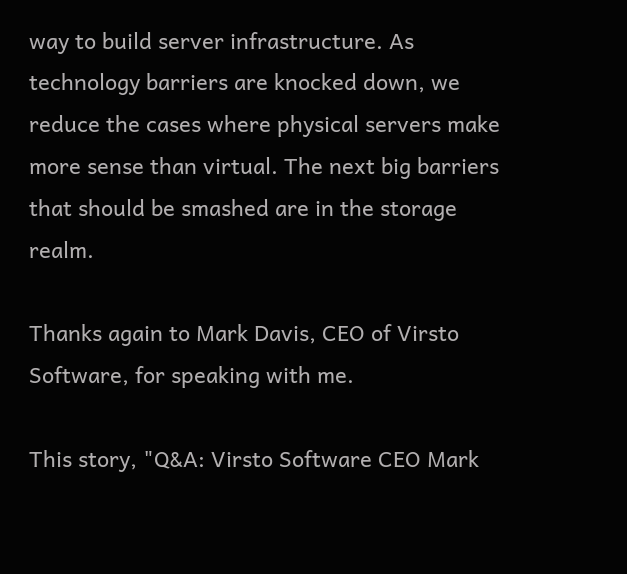way to build server infrastructure. As technology barriers are knocked down, we reduce the cases where physical servers make more sense than virtual. The next big barriers that should be smashed are in the storage realm.

Thanks again to Mark Davis, CEO of Virsto Software, for speaking with me.

This story, "Q&A: Virsto Software CEO Mark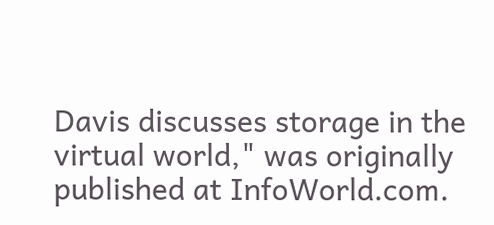Davis discusses storage in the virtual world," was originally published at InfoWorld.com.